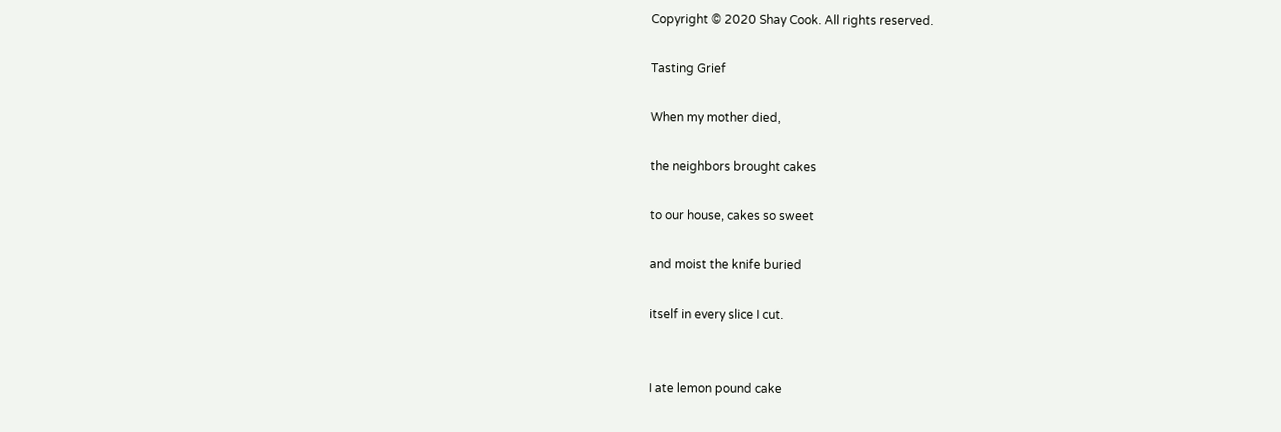Copyright © 2020 Shay Cook. All rights reserved.

Tasting Grief

When my mother died,

the neighbors brought cakes

to our house, cakes so sweet

and moist the knife buried

itself in every slice I cut.


I ate lemon pound cake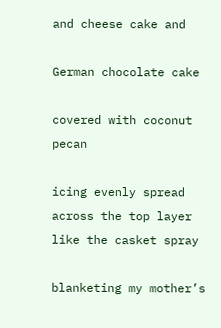and cheese cake and

German chocolate cake

covered with coconut pecan

icing evenly spread across the top layer like the casket spray

blanketing my mother’s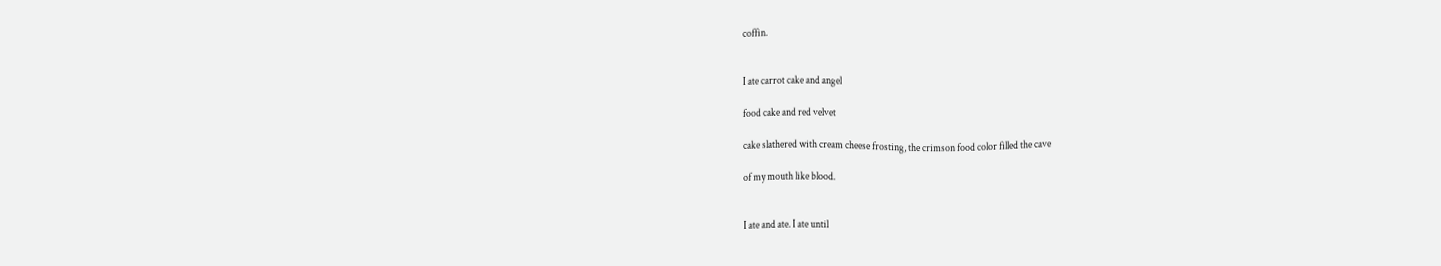coffin.


I ate carrot cake and angel

food cake and red velvet

cake slathered with cream cheese frosting, the crimson food color filled the cave

of my mouth like blood.


I ate and ate. I ate until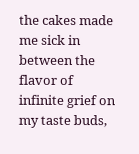the cakes made me sick in between the flavor of infinite grief on my taste buds,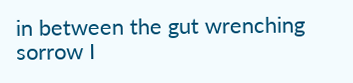in between the gut wrenching sorrow I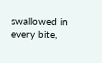swallowed in every bite,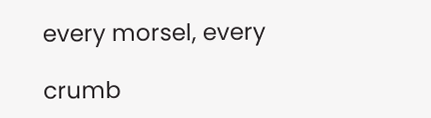every morsel, every

crumb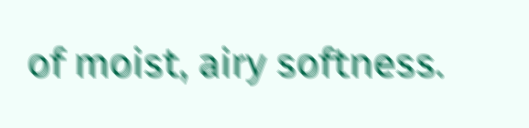of moist, airy softness.